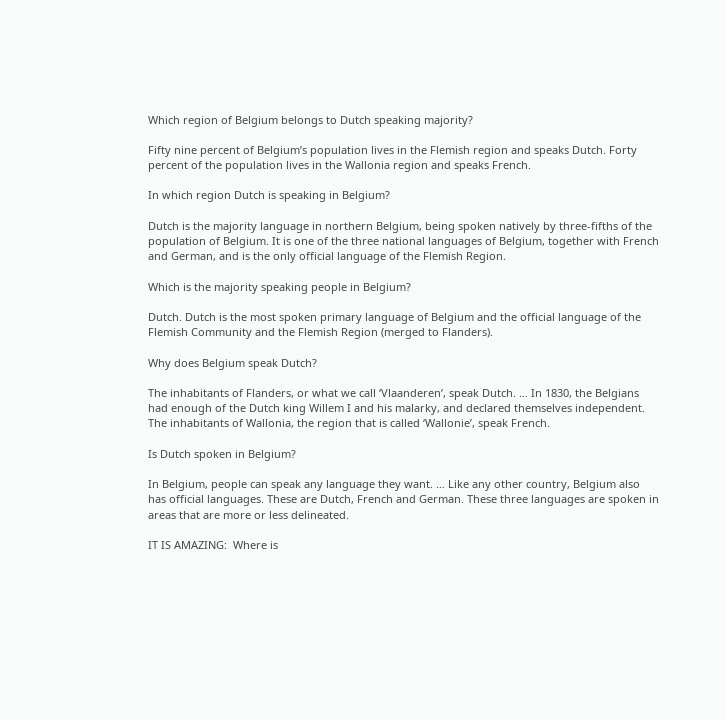Which region of Belgium belongs to Dutch speaking majority?

Fifty nine percent of Belgium’s population lives in the Flemish region and speaks Dutch. Forty percent of the population lives in the Wallonia region and speaks French.

In which region Dutch is speaking in Belgium?

Dutch is the majority language in northern Belgium, being spoken natively by three-fifths of the population of Belgium. It is one of the three national languages of Belgium, together with French and German, and is the only official language of the Flemish Region.

Which is the majority speaking people in Belgium?

Dutch. Dutch is the most spoken primary language of Belgium and the official language of the Flemish Community and the Flemish Region (merged to Flanders).

Why does Belgium speak Dutch?

The inhabitants of Flanders, or what we call ‘Vlaanderen’, speak Dutch. … In 1830, the Belgians had enough of the Dutch king Willem I and his malarky, and declared themselves independent. The inhabitants of Wallonia, the region that is called ‘Wallonie’, speak French.

Is Dutch spoken in Belgium?

In Belgium, people can speak any language they want. … Like any other country, Belgium also has official languages. These are Dutch, French and German. These three languages are spoken in areas that are more or less delineated.

IT IS AMAZING:  Where is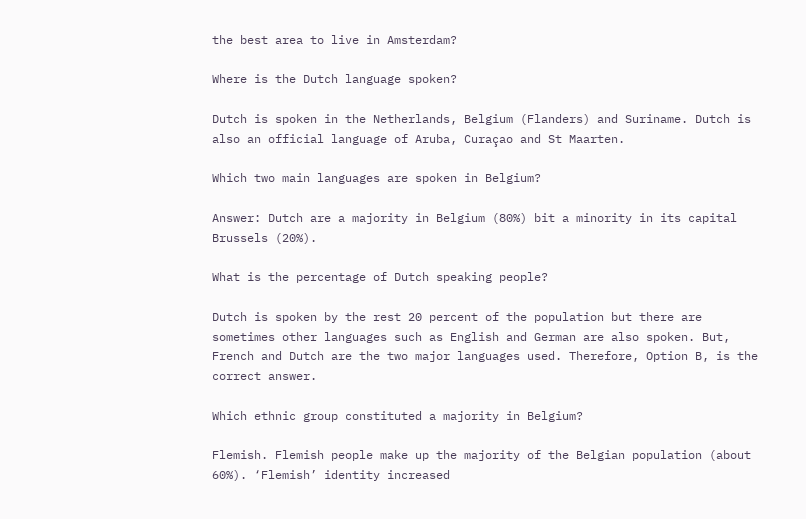the best area to live in Amsterdam?

Where is the Dutch language spoken?

Dutch is spoken in the Netherlands, Belgium (Flanders) and Suriname. Dutch is also an official language of Aruba, Curaçao and St Maarten.

Which two main languages are spoken in Belgium?

Answer: Dutch are a majority in Belgium (80%) bit a minority in its capital Brussels (20%).

What is the percentage of Dutch speaking people?

Dutch is spoken by the rest 20 percent of the population but there are sometimes other languages such as English and German are also spoken. But, French and Dutch are the two major languages used. Therefore, Option B, is the correct answer.

Which ethnic group constituted a majority in Belgium?

Flemish. Flemish people make up the majority of the Belgian population (about 60%). ‘Flemish’ identity increased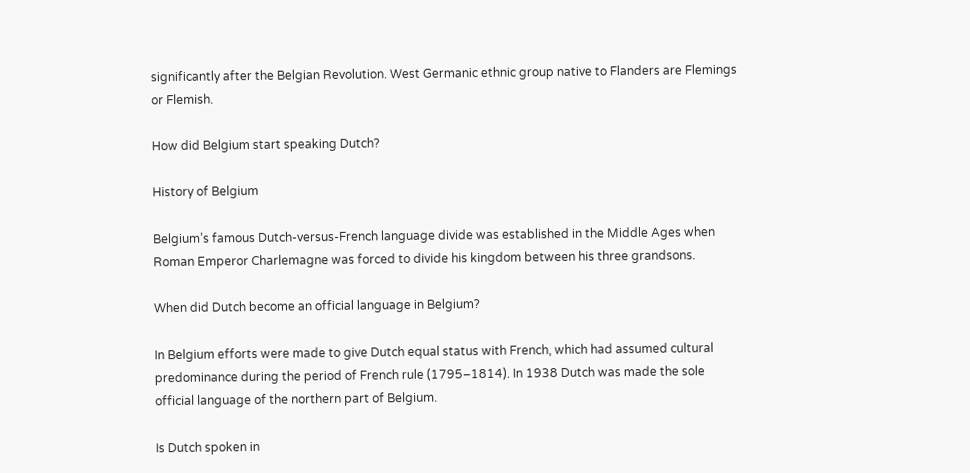significantly after the Belgian Revolution. West Germanic ethnic group native to Flanders are Flemings or Flemish.

How did Belgium start speaking Dutch?

History of Belgium

Belgium’s famous Dutch-versus-French language divide was established in the Middle Ages when Roman Emperor Charlemagne was forced to divide his kingdom between his three grandsons.

When did Dutch become an official language in Belgium?

In Belgium efforts were made to give Dutch equal status with French, which had assumed cultural predominance during the period of French rule (1795–1814). In 1938 Dutch was made the sole official language of the northern part of Belgium.

Is Dutch spoken in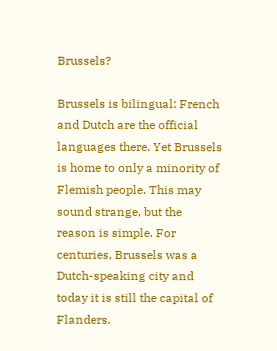Brussels?

Brussels is bilingual: French and Dutch are the official languages there. Yet Brussels is home to only a minority of Flemish people. This may sound strange, but the reason is simple. For centuries, Brussels was a Dutch-speaking city and today it is still the capital of Flanders.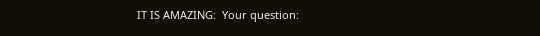IT IS AMAZING:  Your question: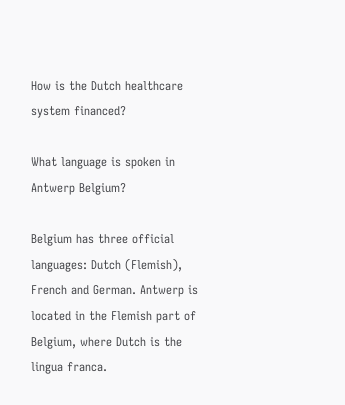How is the Dutch healthcare system financed?

What language is spoken in Antwerp Belgium?

Belgium has three official languages: Dutch (Flemish), French and German. Antwerp is located in the Flemish part of Belgium, where Dutch is the lingua franca.